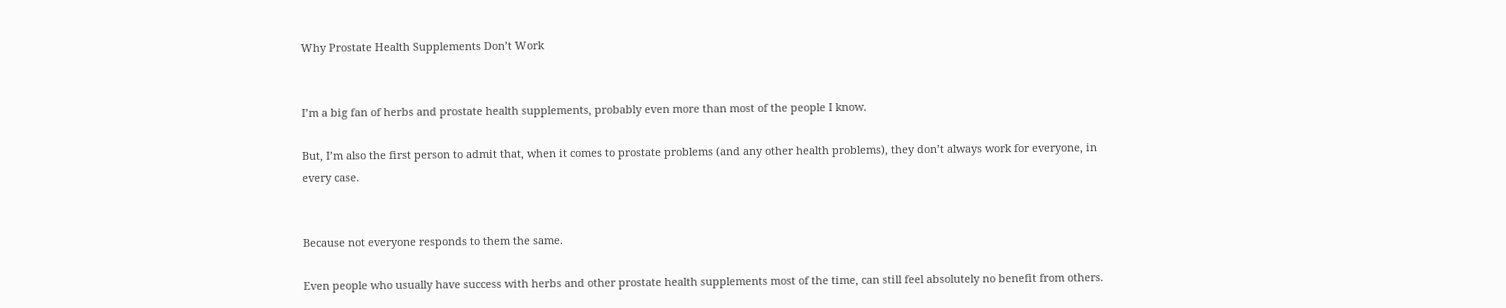Why Prostate Health Supplements Don’t Work


I’m a big fan of herbs and prostate health supplements, probably even more than most of the people I know.

But, I’m also the first person to admit that, when it comes to prostate problems (and any other health problems), they don’t always work for everyone, in every case.


Because not everyone responds to them the same.

Even people who usually have success with herbs and other prostate health supplements most of the time, can still feel absolutely no benefit from others.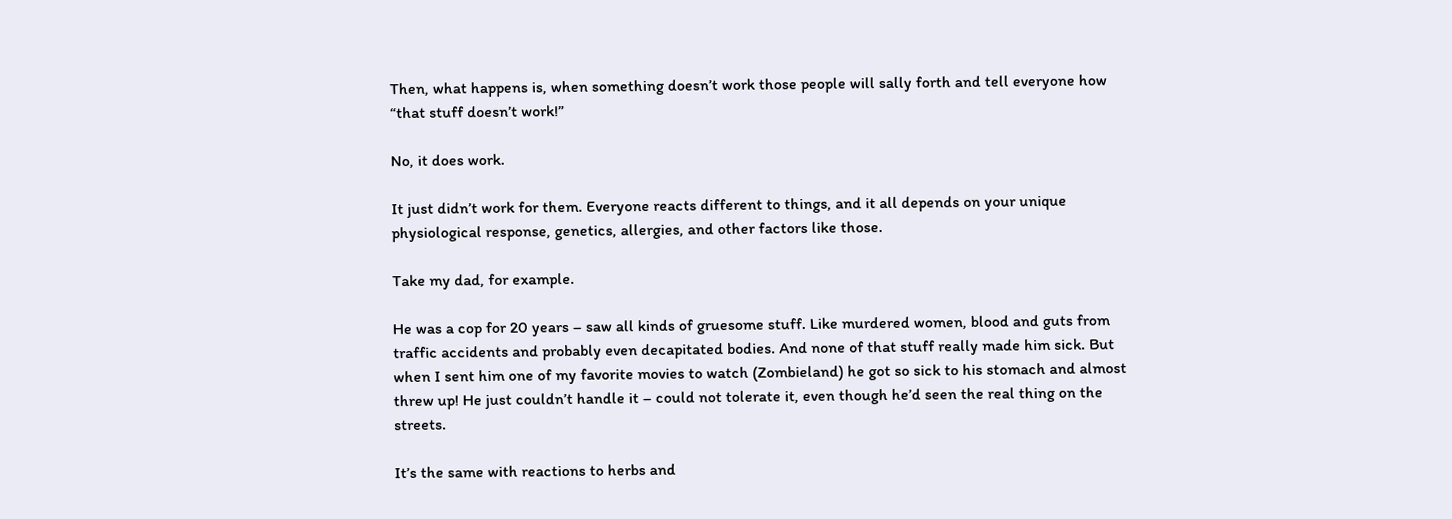Then, what happens is, when something doesn’t work those people will sally forth and tell everyone how “that stuff doesn’t work!”

No, it does work.

It just didn’t work for them. Everyone reacts different to things, and it all depends on your unique physiological response, genetics, allergies, and other factors like those.

Take my dad, for example.

He was a cop for 20 years – saw all kinds of gruesome stuff. Like murdered women, blood and guts from traffic accidents and probably even decapitated bodies. And none of that stuff really made him sick. But when I sent him one of my favorite movies to watch (Zombieland) he got so sick to his stomach and almost threw up! He just couldn’t handle it – could not tolerate it, even though he’d seen the real thing on the streets.

It’s the same with reactions to herbs and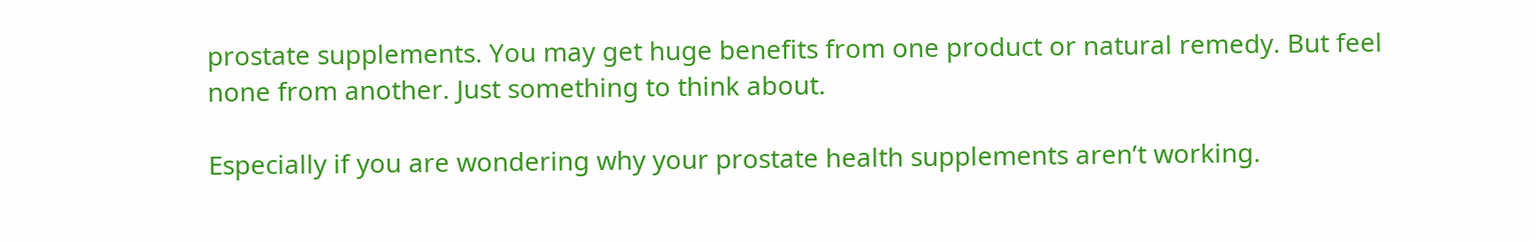prostate supplements. You may get huge benefits from one product or natural remedy. But feel none from another. Just something to think about.

Especially if you are wondering why your prostate health supplements aren’t working.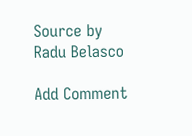Source by Radu Belasco

Add Comment